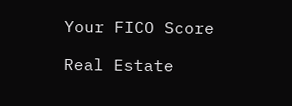Your FICO Score

Real Estate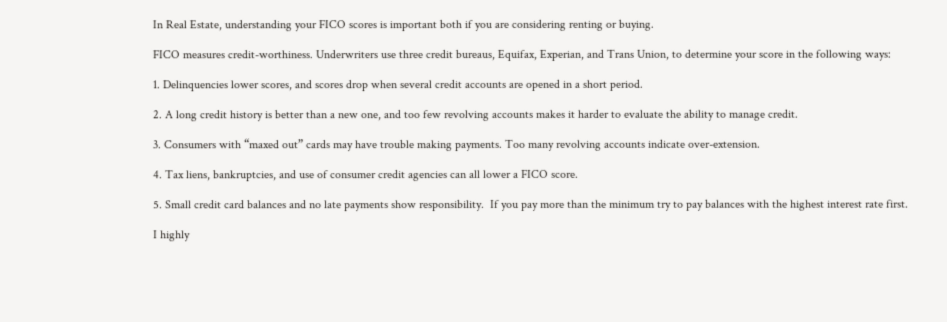In Real Estate, understanding your FICO scores is important both if you are considering renting or buying.

FICO measures credit-worthiness. Underwriters use three credit bureaus, Equifax, Experian, and Trans Union, to determine your score in the following ways:

1. Delinquencies lower scores, and scores drop when several credit accounts are opened in a short period.

2. A long credit history is better than a new one, and too few revolving accounts makes it harder to evaluate the ability to manage credit.

3. Consumers with “maxed out” cards may have trouble making payments. Too many revolving accounts indicate over-extension.

4. Tax liens, bankruptcies, and use of consumer credit agencies can all lower a FICO score.

5. Small credit card balances and no late payments show responsibility.  If you pay more than the minimum try to pay balances with the highest interest rate first.

I highly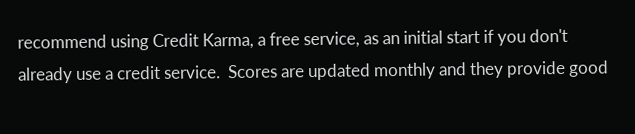recommend using Credit Karma, a free service, as an initial start if you don't already use a credit service.  Scores are updated monthly and they provide good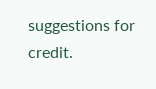suggestions for credit.